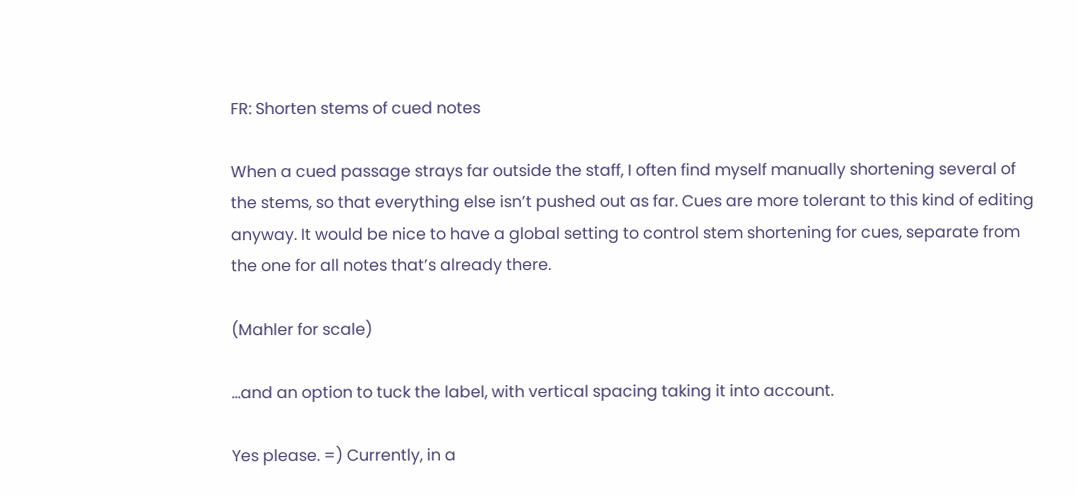FR: Shorten stems of cued notes

When a cued passage strays far outside the staff, I often find myself manually shortening several of the stems, so that everything else isn’t pushed out as far. Cues are more tolerant to this kind of editing anyway. It would be nice to have a global setting to control stem shortening for cues, separate from the one for all notes that’s already there.

(Mahler for scale)

…and an option to tuck the label, with vertical spacing taking it into account.

Yes please. =) Currently, in a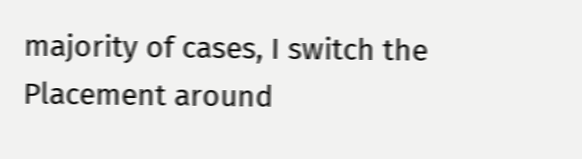majority of cases, I switch the Placement around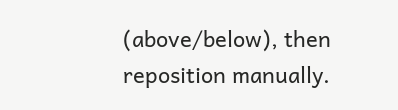(above/below), then reposition manually.